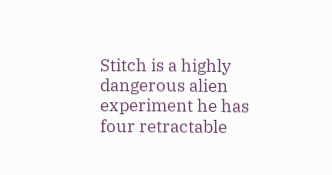Stitch is a highly dangerous alien experiment he has four retractable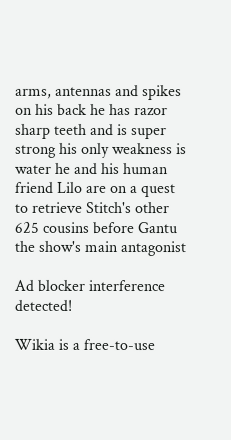arms, antennas and spikes on his back he has razor sharp teeth and is super strong his only weakness is water he and his human friend Lilo are on a quest to retrieve Stitch's other 625 cousins before Gantu the show's main antagonist

Ad blocker interference detected!

Wikia is a free-to-use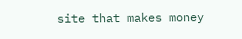site that makes money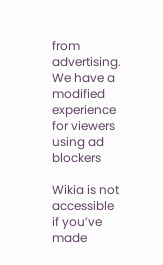from advertising. We have a modified experience for viewers using ad blockers

Wikia is not accessible if you’ve made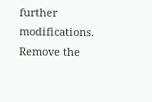further modifications. Remove the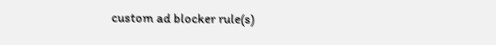custom ad blocker rule(s)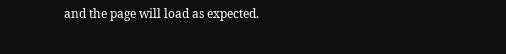and the page will load as expected.